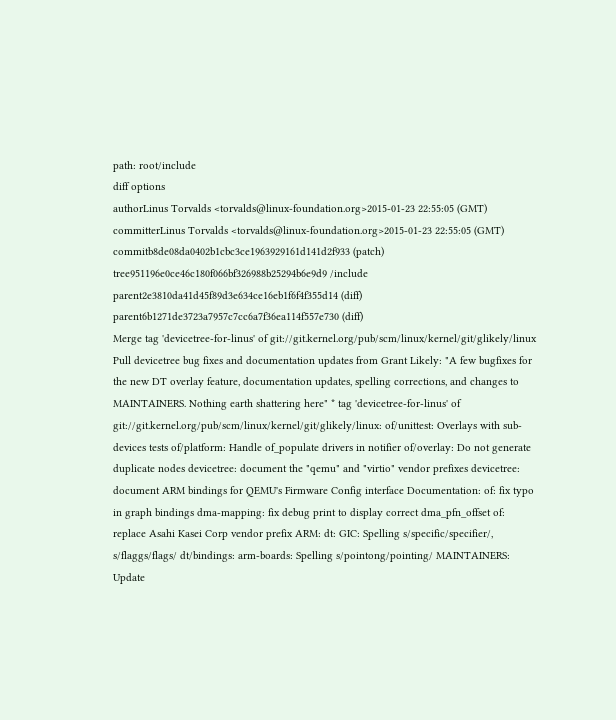path: root/include
diff options
authorLinus Torvalds <torvalds@linux-foundation.org>2015-01-23 22:55:05 (GMT)
committerLinus Torvalds <torvalds@linux-foundation.org>2015-01-23 22:55:05 (GMT)
commitb8de08da0402b1cbc3ce1963929161d141d2f933 (patch)
tree951196e0ce46c180f066bf326988b25294b6e9d9 /include
parent2e3810da41d45f89d3e634ce16eb1f6f4f355d14 (diff)
parent6b1271de3723a7957c7cc6a7f36ea114f557e730 (diff)
Merge tag 'devicetree-for-linus' of git://git.kernel.org/pub/scm/linux/kernel/git/glikely/linux
Pull devicetree bug fixes and documentation updates from Grant Likely: "A few bugfixes for the new DT overlay feature, documentation updates, spelling corrections, and changes to MAINTAINERS. Nothing earth shattering here" * tag 'devicetree-for-linus' of git://git.kernel.org/pub/scm/linux/kernel/git/glikely/linux: of/unittest: Overlays with sub-devices tests of/platform: Handle of_populate drivers in notifier of/overlay: Do not generate duplicate nodes devicetree: document the "qemu" and "virtio" vendor prefixes devicetree: document ARM bindings for QEMU's Firmware Config interface Documentation: of: fix typo in graph bindings dma-mapping: fix debug print to display correct dma_pfn_offset of: replace Asahi Kasei Corp vendor prefix ARM: dt: GIC: Spelling s/specific/specifier/, s/flaggs/flags/ dt/bindings: arm-boards: Spelling s/pointong/pointing/ MAINTAINERS: Update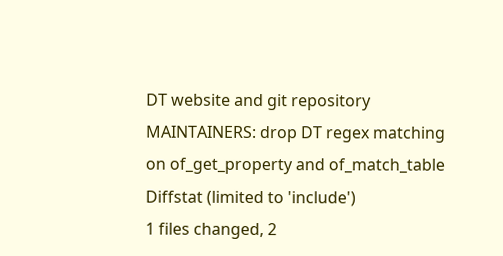DT website and git repository MAINTAINERS: drop DT regex matching on of_get_property and of_match_table
Diffstat (limited to 'include')
1 files changed, 2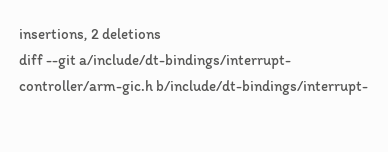insertions, 2 deletions
diff --git a/include/dt-bindings/interrupt-controller/arm-gic.h b/include/dt-bindings/interrupt-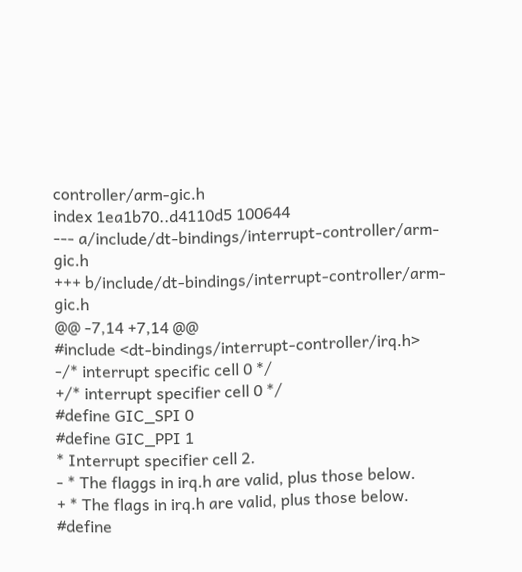controller/arm-gic.h
index 1ea1b70..d4110d5 100644
--- a/include/dt-bindings/interrupt-controller/arm-gic.h
+++ b/include/dt-bindings/interrupt-controller/arm-gic.h
@@ -7,14 +7,14 @@
#include <dt-bindings/interrupt-controller/irq.h>
-/* interrupt specific cell 0 */
+/* interrupt specifier cell 0 */
#define GIC_SPI 0
#define GIC_PPI 1
* Interrupt specifier cell 2.
- * The flaggs in irq.h are valid, plus those below.
+ * The flags in irq.h are valid, plus those below.
#define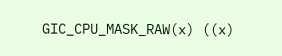GIC_CPU_MASK_RAW(x) ((x)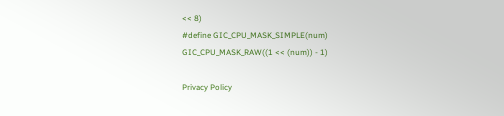<< 8)
#define GIC_CPU_MASK_SIMPLE(num) GIC_CPU_MASK_RAW((1 << (num)) - 1)

Privacy Policy